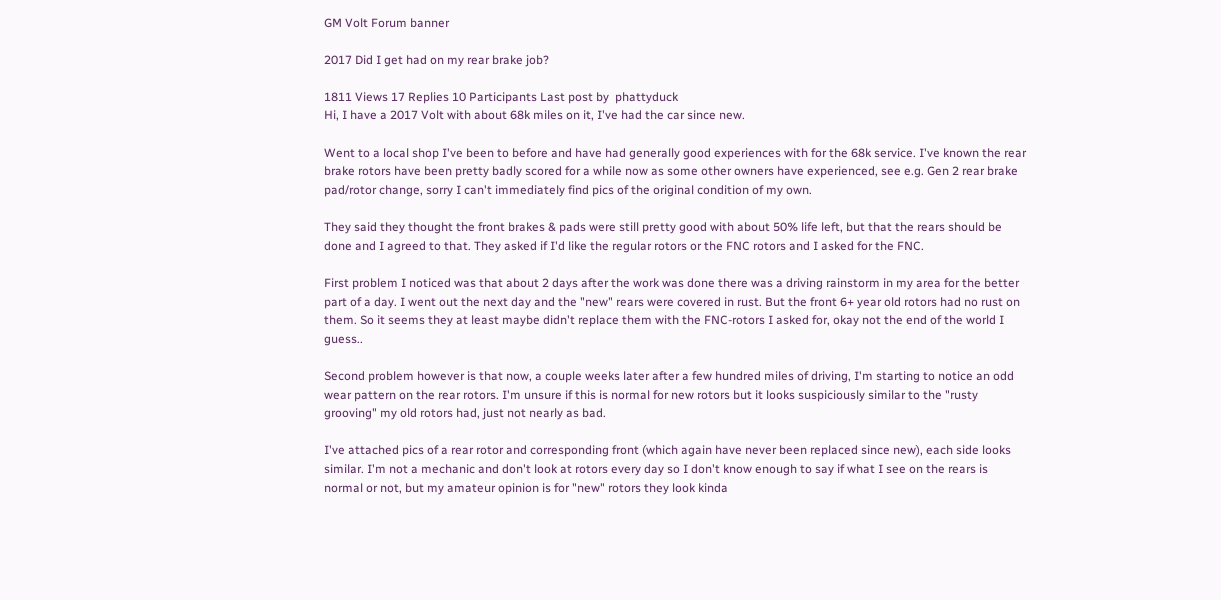GM Volt Forum banner

2017 Did I get had on my rear brake job?

1811 Views 17 Replies 10 Participants Last post by  phattyduck
Hi, I have a 2017 Volt with about 68k miles on it, I've had the car since new.

Went to a local shop I've been to before and have had generally good experiences with for the 68k service. I've known the rear brake rotors have been pretty badly scored for a while now as some other owners have experienced, see e.g. Gen 2 rear brake pad/rotor change, sorry I can't immediately find pics of the original condition of my own.

They said they thought the front brakes & pads were still pretty good with about 50% life left, but that the rears should be done and I agreed to that. They asked if I'd like the regular rotors or the FNC rotors and I asked for the FNC.

First problem I noticed was that about 2 days after the work was done there was a driving rainstorm in my area for the better part of a day. I went out the next day and the "new" rears were covered in rust. But the front 6+ year old rotors had no rust on them. So it seems they at least maybe didn't replace them with the FNC-rotors I asked for, okay not the end of the world I guess..

Second problem however is that now, a couple weeks later after a few hundred miles of driving, I'm starting to notice an odd wear pattern on the rear rotors. I'm unsure if this is normal for new rotors but it looks suspiciously similar to the "rusty grooving" my old rotors had, just not nearly as bad.

I've attached pics of a rear rotor and corresponding front (which again have never been replaced since new), each side looks similar. I'm not a mechanic and don't look at rotors every day so I don't know enough to say if what I see on the rears is normal or not, but my amateur opinion is for "new" rotors they look kinda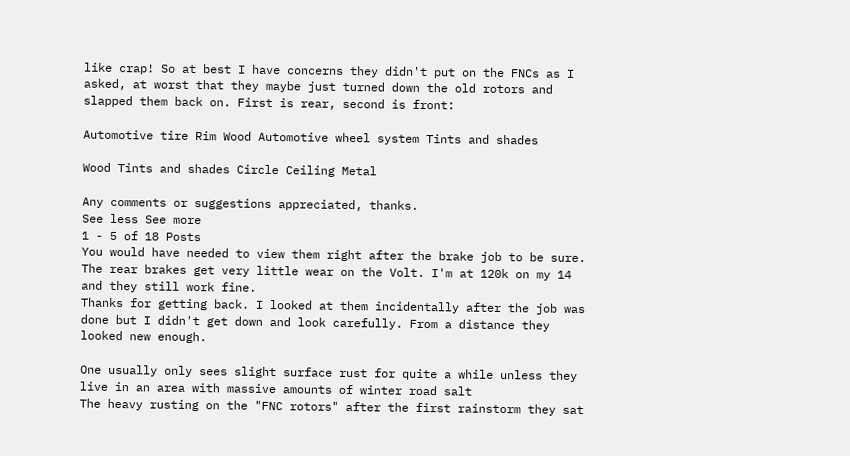like crap! So at best I have concerns they didn't put on the FNCs as I asked, at worst that they maybe just turned down the old rotors and slapped them back on. First is rear, second is front:

Automotive tire Rim Wood Automotive wheel system Tints and shades

Wood Tints and shades Circle Ceiling Metal

Any comments or suggestions appreciated, thanks.
See less See more
1 - 5 of 18 Posts
You would have needed to view them right after the brake job to be sure. The rear brakes get very little wear on the Volt. I'm at 120k on my 14 and they still work fine.
Thanks for getting back. I looked at them incidentally after the job was done but I didn't get down and look carefully. From a distance they looked new enough.

One usually only sees slight surface rust for quite a while unless they live in an area with massive amounts of winter road salt
The heavy rusting on the "FNC rotors" after the first rainstorm they sat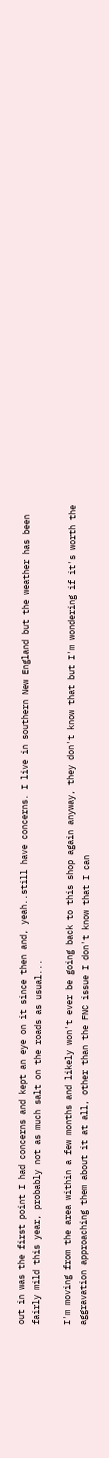out in was the first point I had concerns and kept an eye on it since then and, yeah..still have concerns. I live in southern New England but the weather has been fairly mild this year, probably not as much salt on the roads as usual...

I'm moving from the area within a few months and likely won't ever be going back to this shop again anyway, they don't know that but I'm wondering if it's worth the aggravation approaching them about it at all, other than the FNC issue I don't know that I can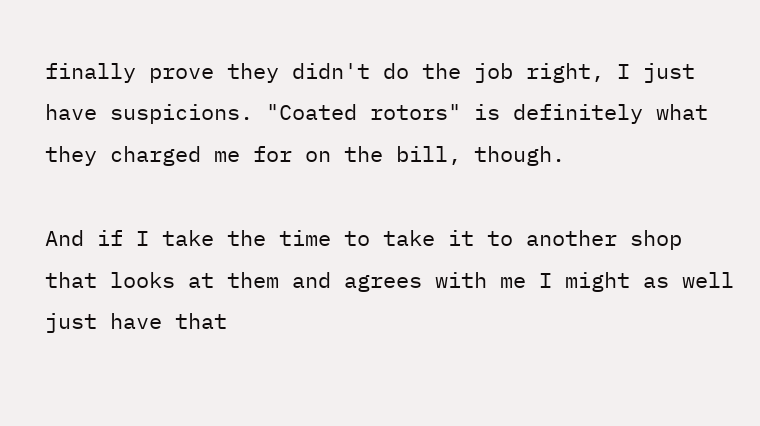finally prove they didn't do the job right, I just have suspicions. "Coated rotors" is definitely what they charged me for on the bill, though.

And if I take the time to take it to another shop that looks at them and agrees with me I might as well just have that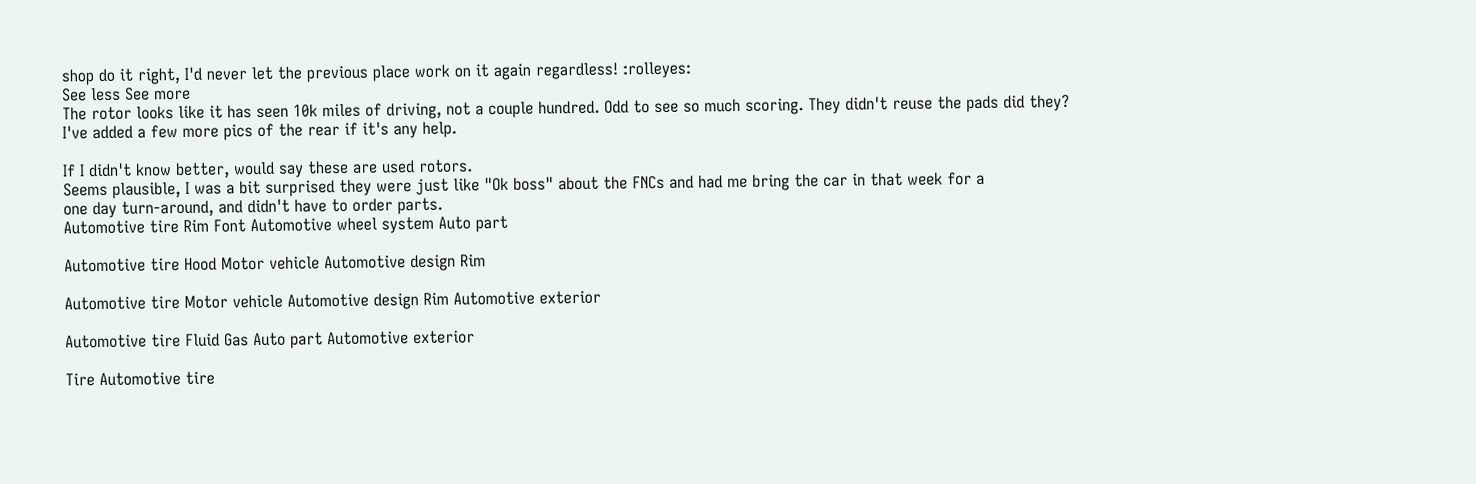shop do it right, I'd never let the previous place work on it again regardless! :rolleyes:
See less See more
The rotor looks like it has seen 10k miles of driving, not a couple hundred. Odd to see so much scoring. They didn't reuse the pads did they?
I've added a few more pics of the rear if it's any help.

If I didn't know better, would say these are used rotors.
Seems plausible, I was a bit surprised they were just like "Ok boss" about the FNCs and had me bring the car in that week for a
one day turn-around, and didn't have to order parts.
Automotive tire Rim Font Automotive wheel system Auto part

Automotive tire Hood Motor vehicle Automotive design Rim

Automotive tire Motor vehicle Automotive design Rim Automotive exterior

Automotive tire Fluid Gas Auto part Automotive exterior

Tire Automotive tire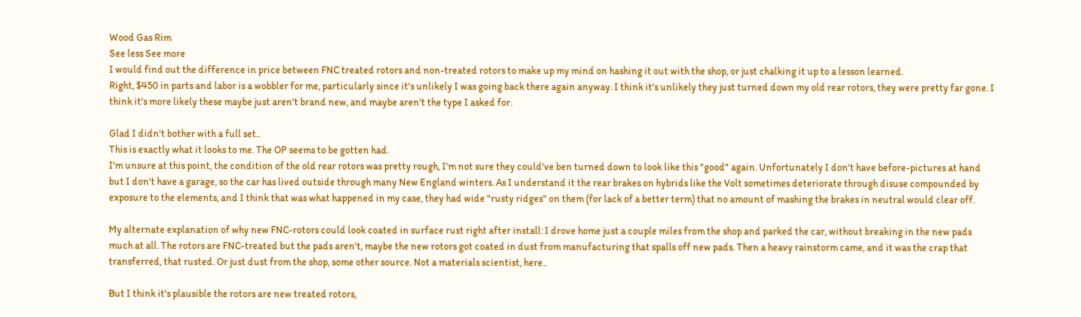Wood Gas Rim
See less See more
I would find out the difference in price between FNC treated rotors and non-treated rotors to make up my mind on hashing it out with the shop, or just chalking it up to a lesson learned.
Right, $450 in parts and labor is a wobbler for me, particularly since it's unlikely I was going back there again anyway. I think it's unlikely they just turned down my old rear rotors, they were pretty far gone. I think it's more likely these maybe just aren't brand new, and maybe aren't the type I asked for.

Glad I didn't bother with a full set..
This is exactly what it looks to me. The OP seems to be gotten had.
I'm unsure at this point, the condition of the old rear rotors was pretty rough, I'm not sure they could've ben turned down to look like this "good" again. Unfortunately I don't have before-pictures at hand but I don't have a garage, so the car has lived outside through many New England winters. As I understand it the rear brakes on hybrids like the Volt sometimes deteriorate through disuse compounded by exposure to the elements, and I think that was what happened in my case, they had wide "rusty ridges" on them (for lack of a better term) that no amount of mashing the brakes in neutral would clear off.

My alternate explanation of why new FNC-rotors could look coated in surface rust right after install: I drove home just a couple miles from the shop and parked the car, without breaking in the new pads much at all. The rotors are FNC-treated but the pads aren't, maybe the new rotors got coated in dust from manufacturing that spalls off new pads. Then a heavy rainstorm came, and it was the crap that transferred, that rusted. Or just dust from the shop, some other source. Not a materials scientist, here..

But I think it's plausible the rotors are new treated rotors,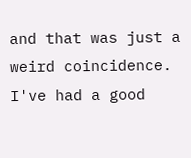and that was just a weird coincidence. I've had a good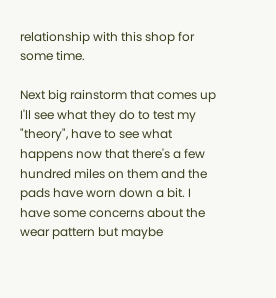relationship with this shop for some time.

Next big rainstorm that comes up I'll see what they do to test my "theory", have to see what happens now that there's a few hundred miles on them and the pads have worn down a bit. I have some concerns about the wear pattern but maybe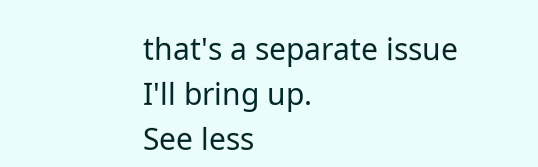that's a separate issue I'll bring up.
See less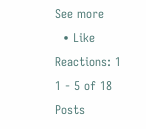See more
  • Like
Reactions: 1
1 - 5 of 18 Posts